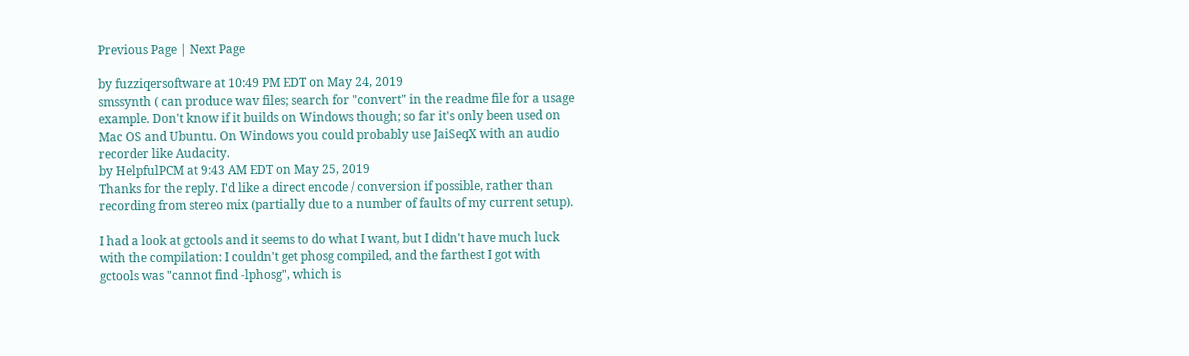Previous Page | Next Page

by fuzziqersoftware at 10:49 PM EDT on May 24, 2019
smssynth ( can produce wav files; search for "convert" in the readme file for a usage example. Don't know if it builds on Windows though; so far it's only been used on Mac OS and Ubuntu. On Windows you could probably use JaiSeqX with an audio recorder like Audacity.
by HelpfulPCM at 9:43 AM EDT on May 25, 2019
Thanks for the reply. I'd like a direct encode / conversion if possible, rather than recording from stereo mix (partially due to a number of faults of my current setup).

I had a look at gctools and it seems to do what I want, but I didn't have much luck with the compilation: I couldn't get phosg compiled, and the farthest I got with gctools was "cannot find -lphosg", which is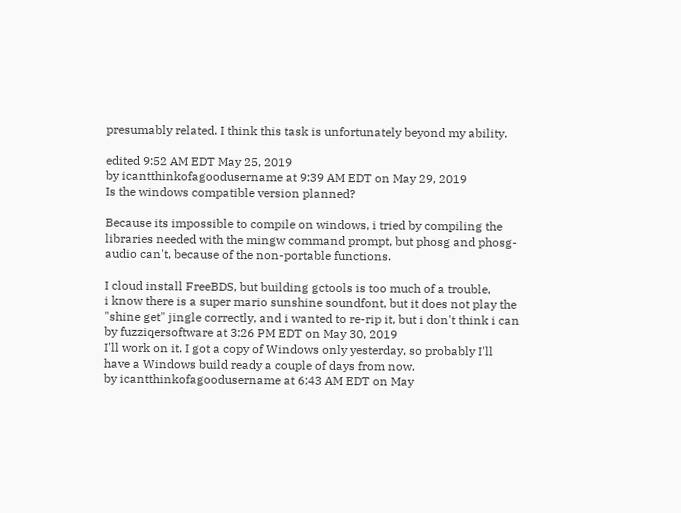presumably related. I think this task is unfortunately beyond my ability.

edited 9:52 AM EDT May 25, 2019
by icantthinkofagoodusername at 9:39 AM EDT on May 29, 2019
Is the windows compatible version planned?

Because its impossible to compile on windows, i tried by compiling the libraries needed with the mingw command prompt, but phosg and phosg-audio can't, because of the non-portable functions.

I cloud install FreeBDS, but building gctools is too much of a trouble,
i know there is a super mario sunshine soundfont, but it does not play the "shine get" jingle correctly, and i wanted to re-rip it, but i don't think i can
by fuzziqersoftware at 3:26 PM EDT on May 30, 2019
I'll work on it. I got a copy of Windows only yesterday, so probably I'll have a Windows build ready a couple of days from now.
by icantthinkofagoodusername at 6:43 AM EDT on May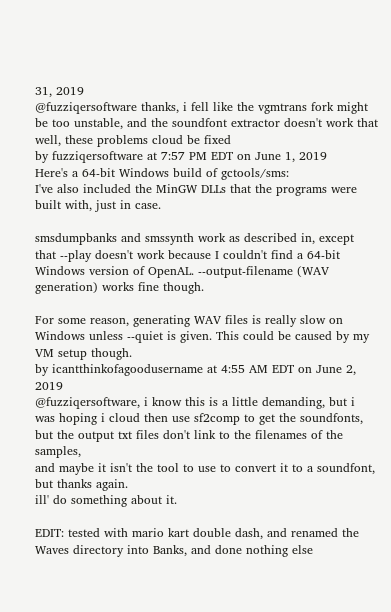31, 2019
@fuzziqersoftware thanks, i fell like the vgmtrans fork might be too unstable, and the soundfont extractor doesn't work that well, these problems cloud be fixed
by fuzziqersoftware at 7:57 PM EDT on June 1, 2019
Here's a 64-bit Windows build of gctools/sms:
I've also included the MinGW DLLs that the programs were built with, just in case.

smsdumpbanks and smssynth work as described in, except that --play doesn't work because I couldn't find a 64-bit Windows version of OpenAL. --output-filename (WAV generation) works fine though.

For some reason, generating WAV files is really slow on Windows unless --quiet is given. This could be caused by my VM setup though.
by icantthinkofagoodusername at 4:55 AM EDT on June 2, 2019
@fuzziqersoftware, i know this is a little demanding, but i was hoping i cloud then use sf2comp to get the soundfonts, but the output txt files don't link to the filenames of the samples,
and maybe it isn't the tool to use to convert it to a soundfont,
but thanks again.
ill' do something about it.

EDIT: tested with mario kart double dash, and renamed the Waves directory into Banks, and done nothing else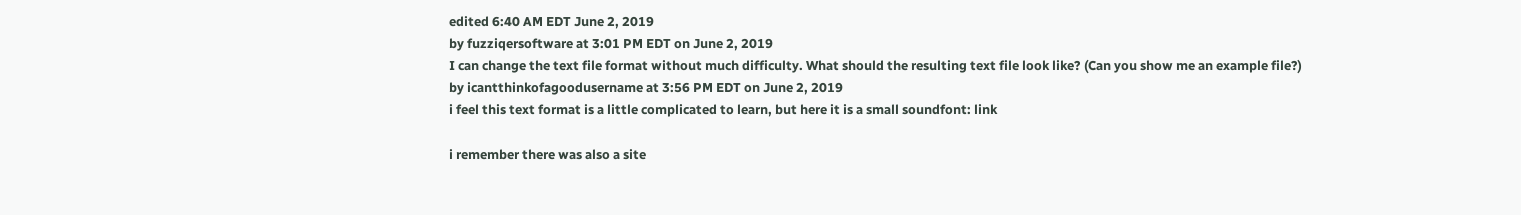edited 6:40 AM EDT June 2, 2019
by fuzziqersoftware at 3:01 PM EDT on June 2, 2019
I can change the text file format without much difficulty. What should the resulting text file look like? (Can you show me an example file?)
by icantthinkofagoodusername at 3:56 PM EDT on June 2, 2019
i feel this text format is a little complicated to learn, but here it is a small soundfont: link

i remember there was also a site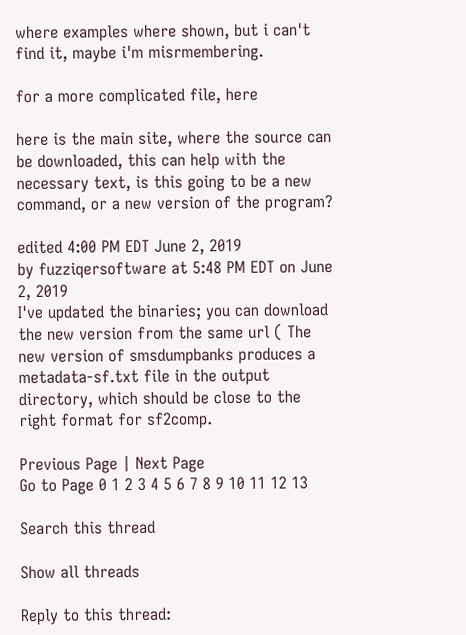where examples where shown, but i can't find it, maybe i'm misrmembering.

for a more complicated file, here

here is the main site, where the source can be downloaded, this can help with the necessary text, is this going to be a new command, or a new version of the program?

edited 4:00 PM EDT June 2, 2019
by fuzziqersoftware at 5:48 PM EDT on June 2, 2019
I've updated the binaries; you can download the new version from the same url ( The new version of smsdumpbanks produces a metadata-sf.txt file in the output directory, which should be close to the right format for sf2comp.

Previous Page | Next Page
Go to Page 0 1 2 3 4 5 6 7 8 9 10 11 12 13

Search this thread

Show all threads

Reply to this thread: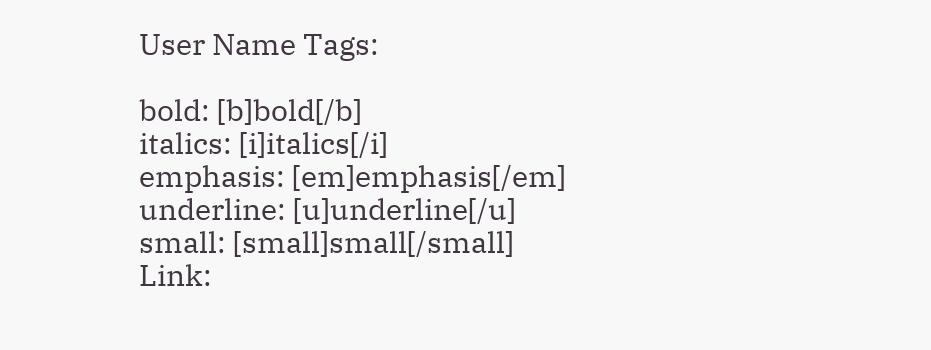User Name Tags:

bold: [b]bold[/b]
italics: [i]italics[/i]
emphasis: [em]emphasis[/em]
underline: [u]underline[/u]
small: [small]small[/small]
Link: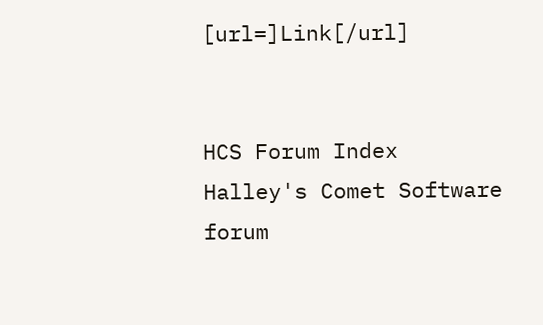[url=]Link[/url]


HCS Forum Index
Halley's Comet Software
forum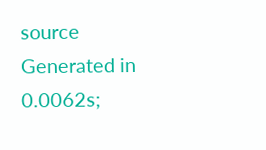source
Generated in 0.0062s;